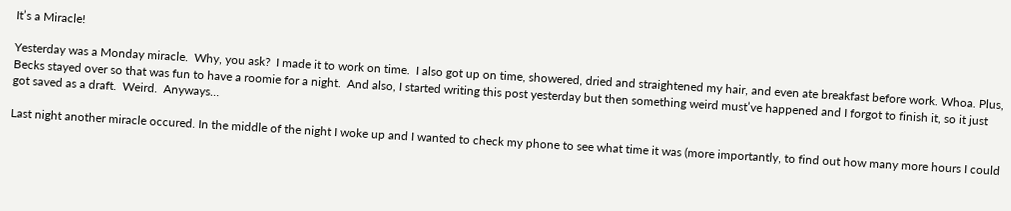It’s a Miracle!

Yesterday was a Monday miracle.  Why, you ask?  I made it to work on time.  I also got up on time, showered, dried and straightened my hair, and even ate breakfast before work. Whoa. Plus, Becks stayed over so that was fun to have a roomie for a night.  And also, I started writing this post yesterday but then something weird must’ve happened and I forgot to finish it, so it just got saved as a draft.  Weird.  Anyways…

Last night another miracle occured. In the middle of the night I woke up and I wanted to check my phone to see what time it was (more importantly, to find out how many more hours I could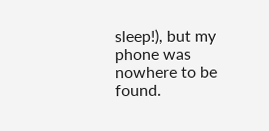sleep!), but my phone was nowhere to be found.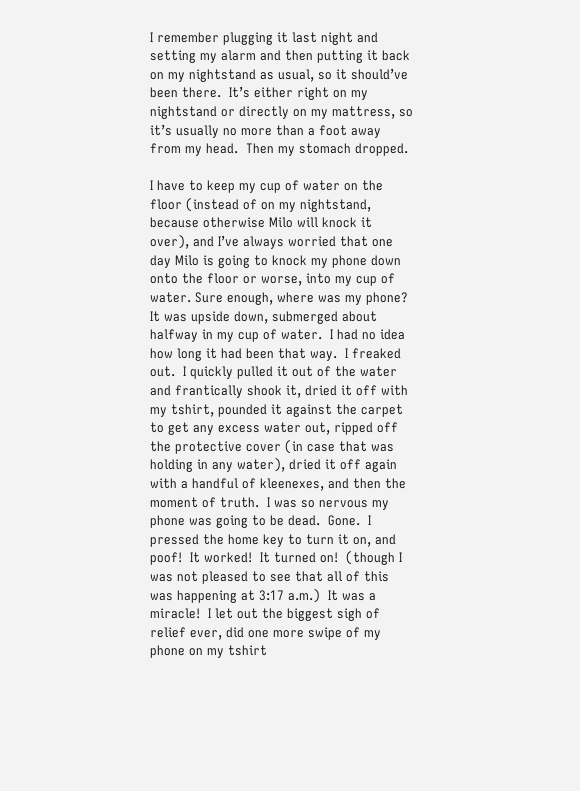I remember plugging it last night and setting my alarm and then putting it back on my nightstand as usual, so it should’ve been there.  It’s either right on my nightstand or directly on my mattress, so it’s usually no more than a foot away from my head.  Then my stomach dropped.

I have to keep my cup of water on the floor (instead of on my nightstand, because otherwise Milo will knock it over), and I’ve always worried that one day Milo is going to knock my phone down onto the floor or worse, into my cup of water. Sure enough, where was my phone?  It was upside down, submerged about halfway in my cup of water.  I had no idea how long it had been that way.  I freaked out.  I quickly pulled it out of the water and frantically shook it, dried it off with my tshirt, pounded it against the carpet to get any excess water out, ripped off the protective cover (in case that was holding in any water), dried it off again with a handful of kleenexes, and then the moment of truth.  I was so nervous my phone was going to be dead.  Gone.  I pressed the home key to turn it on, and poof!  It worked!  It turned on!  (though I was not pleased to see that all of this was happening at 3:17 a.m.)  It was a miracle!  I let out the biggest sigh of relief ever, did one more swipe of my phone on my tshirt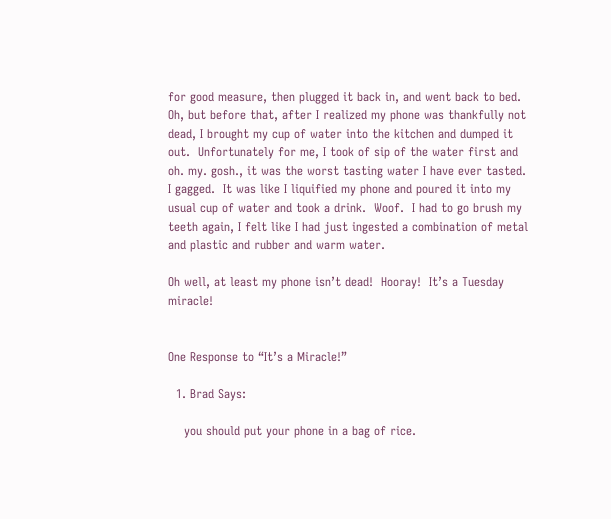for good measure, then plugged it back in, and went back to bed.  Oh, but before that, after I realized my phone was thankfully not dead, I brought my cup of water into the kitchen and dumped it out.  Unfortunately for me, I took of sip of the water first and oh. my. gosh., it was the worst tasting water I have ever tasted.  I gagged.  It was like I liquified my phone and poured it into my usual cup of water and took a drink.  Woof.  I had to go brush my teeth again, I felt like I had just ingested a combination of metal and plastic and rubber and warm water.

Oh well, at least my phone isn’t dead!  Hooray!  It’s a Tuesday miracle!


One Response to “It’s a Miracle!”

  1. Brad Says:

    you should put your phone in a bag of rice.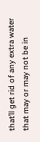that’ll get rid of any extra water that may or may not be in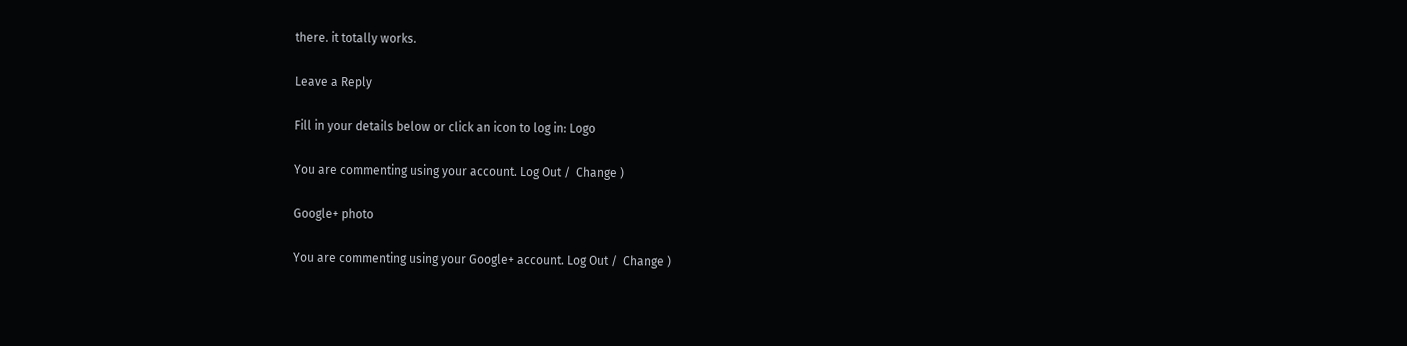there. it totally works.

Leave a Reply

Fill in your details below or click an icon to log in: Logo

You are commenting using your account. Log Out /  Change )

Google+ photo

You are commenting using your Google+ account. Log Out /  Change )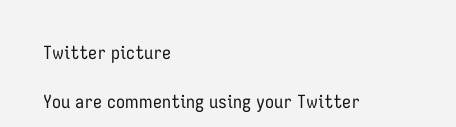Twitter picture

You are commenting using your Twitter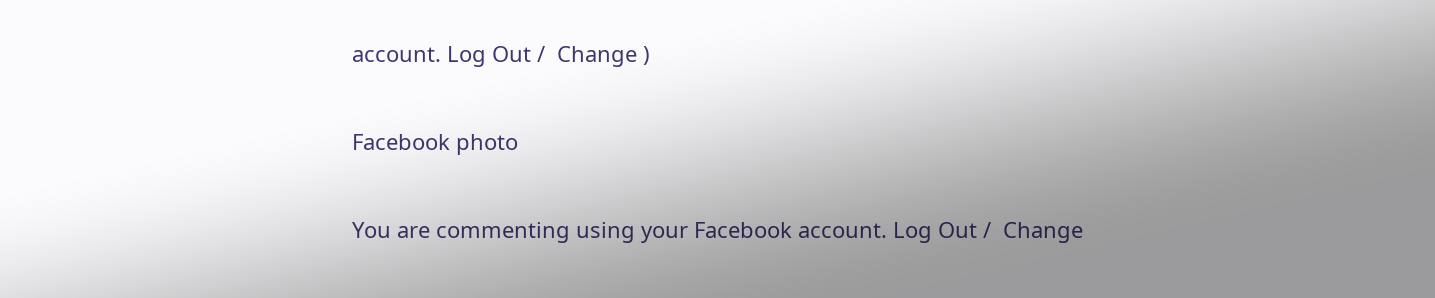account. Log Out /  Change )

Facebook photo

You are commenting using your Facebook account. Log Out /  Change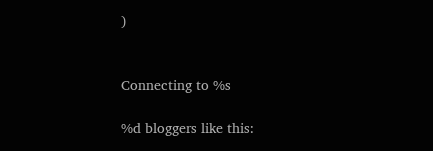)


Connecting to %s

%d bloggers like this: